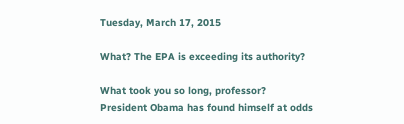Tuesday, March 17, 2015

What? The EPA is exceeding its authority?

What took you so long, professor?
President Obama has found himself at odds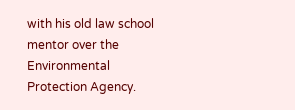with his old law school mentor over the Environmental Protection Agency.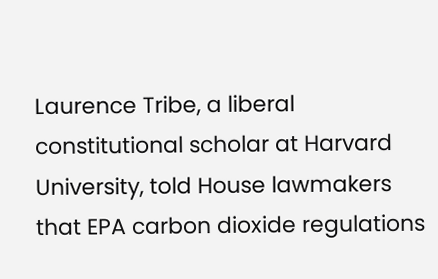Laurence Tribe, a liberal constitutional scholar at Harvard University, told House lawmakers that EPA carbon dioxide regulations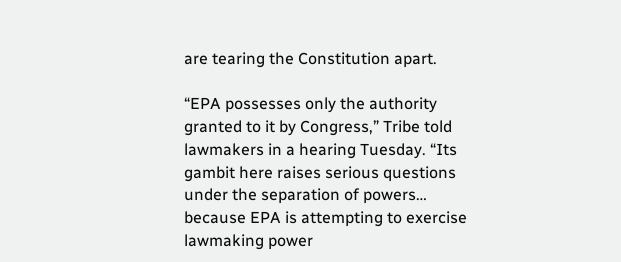are tearing the Constitution apart.

“EPA possesses only the authority granted to it by Congress,” Tribe told lawmakers in a hearing Tuesday. “Its gambit here raises serious questions under the separation of powers… because EPA is attempting to exercise lawmaking power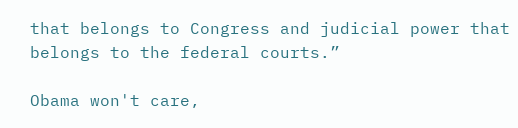that belongs to Congress and judicial power that belongs to the federal courts.”

Obama won't care,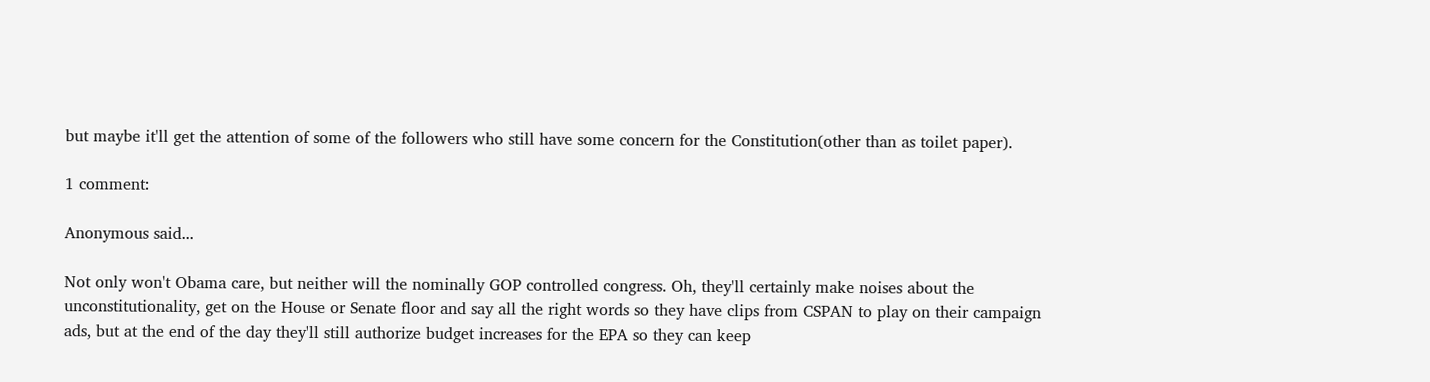but maybe it'll get the attention of some of the followers who still have some concern for the Constitution(other than as toilet paper).

1 comment:

Anonymous said...

Not only won't Obama care, but neither will the nominally GOP controlled congress. Oh, they'll certainly make noises about the unconstitutionality, get on the House or Senate floor and say all the right words so they have clips from CSPAN to play on their campaign ads, but at the end of the day they'll still authorize budget increases for the EPA so they can keep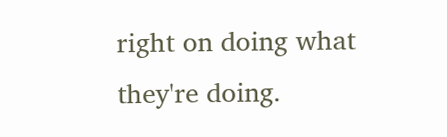right on doing what they're doing.